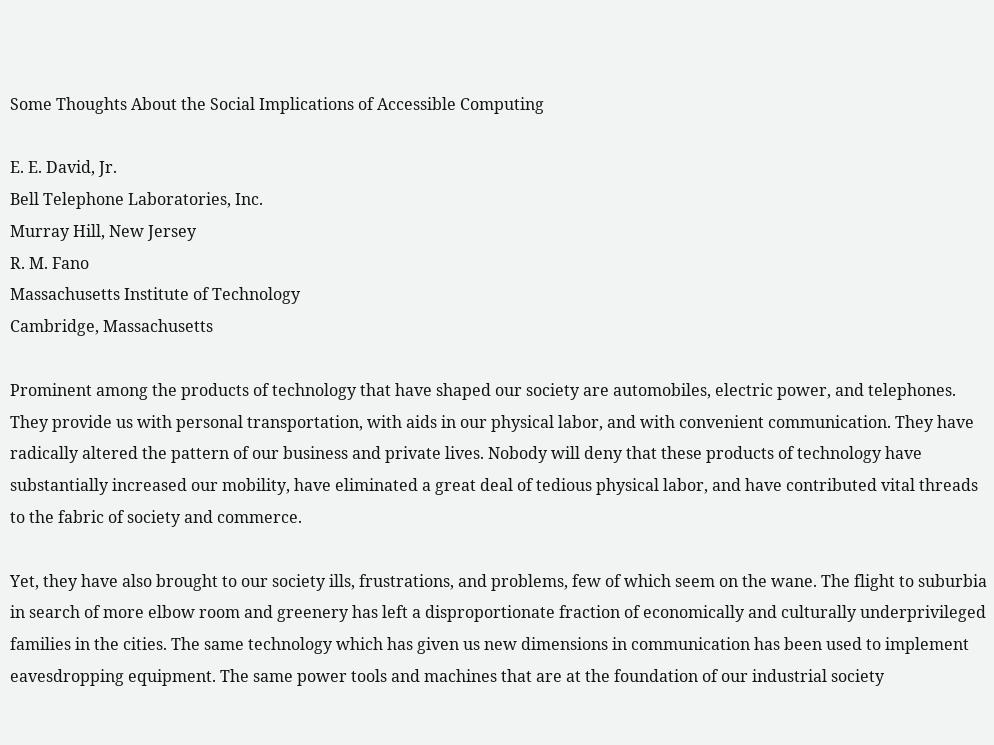Some Thoughts About the Social Implications of Accessible Computing

E. E. David, Jr.
Bell Telephone Laboratories, Inc.
Murray Hill, New Jersey
R. M. Fano
Massachusetts Institute of Technology
Cambridge, Massachusetts

Prominent among the products of technology that have shaped our society are automobiles, electric power, and telephones. They provide us with personal transportation, with aids in our physical labor, and with convenient communication. They have radically altered the pattern of our business and private lives. Nobody will deny that these products of technology have substantially increased our mobility, have eliminated a great deal of tedious physical labor, and have contributed vital threads to the fabric of society and commerce.

Yet, they have also brought to our society ills, frustrations, and problems, few of which seem on the wane. The flight to suburbia in search of more elbow room and greenery has left a disproportionate fraction of economically and culturally underprivileged families in the cities. The same technology which has given us new dimensions in communication has been used to implement eavesdropping equipment. The same power tools and machines that are at the foundation of our industrial society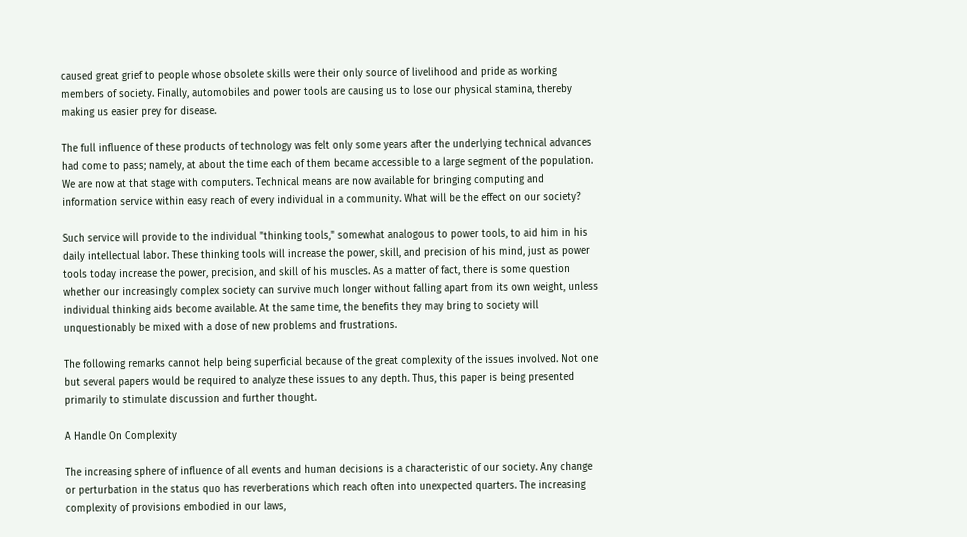caused great grief to people whose obsolete skills were their only source of livelihood and pride as working members of society. Finally, automobiles and power tools are causing us to lose our physical stamina, thereby making us easier prey for disease.

The full influence of these products of technology was felt only some years after the underlying technical advances had come to pass; namely, at about the time each of them became accessible to a large segment of the population. We are now at that stage with computers. Technical means are now available for bringing computing and information service within easy reach of every individual in a community. What will be the effect on our society?

Such service will provide to the individual "thinking tools," somewhat analogous to power tools, to aid him in his daily intellectual labor. These thinking tools will increase the power, skill, and precision of his mind, just as power tools today increase the power, precision, and skill of his muscles. As a matter of fact, there is some question whether our increasingly complex society can survive much longer without falling apart from its own weight, unless individual thinking aids become available. At the same time, the benefits they may bring to society will unquestionably be mixed with a dose of new problems and frustrations.

The following remarks cannot help being superficial because of the great complexity of the issues involved. Not one but several papers would be required to analyze these issues to any depth. Thus, this paper is being presented primarily to stimulate discussion and further thought.

A Handle On Complexity

The increasing sphere of influence of all events and human decisions is a characteristic of our society. Any change or perturbation in the status quo has reverberations which reach often into unexpected quarters. The increasing complexity of provisions embodied in our laws,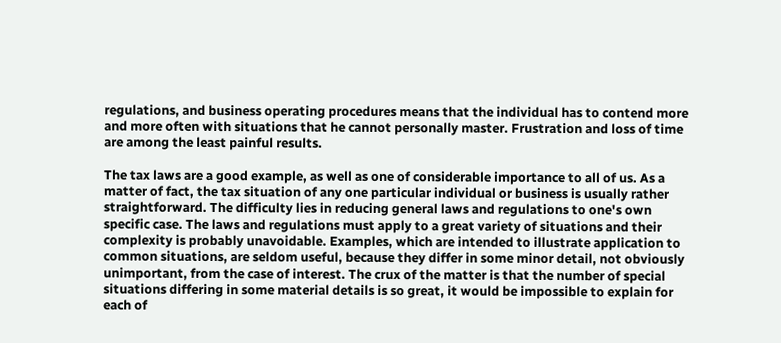regulations, and business operating procedures means that the individual has to contend more and more often with situations that he cannot personally master. Frustration and loss of time are among the least painful results.

The tax laws are a good example, as well as one of considerable importance to all of us. As a matter of fact, the tax situation of any one particular individual or business is usually rather straightforward. The difficulty lies in reducing general laws and regulations to one's own specific case. The laws and regulations must apply to a great variety of situations and their complexity is probably unavoidable. Examples, which are intended to illustrate application to common situations, are seldom useful, because they differ in some minor detail, not obviously unimportant, from the case of interest. The crux of the matter is that the number of special situations differing in some material details is so great, it would be impossible to explain for each of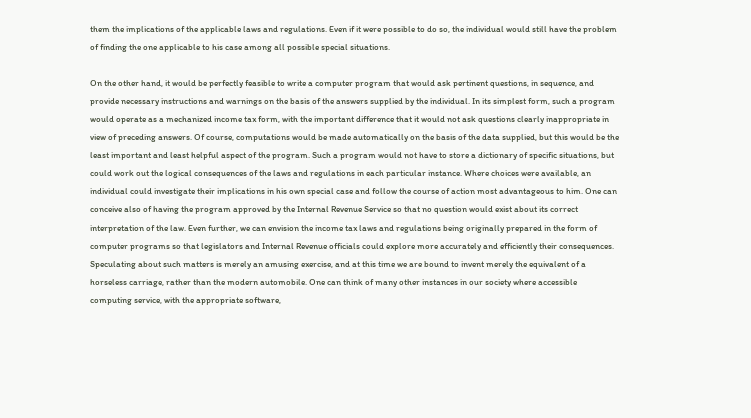them the implications of the applicable laws and regulations. Even if it were possible to do so, the individual would still have the problem of finding the one applicable to his case among all possible special situations.

On the other hand, it would be perfectly feasible to write a computer program that would ask pertinent questions, in sequence, and provide necessary instructions and warnings on the basis of the answers supplied by the individual. In its simplest form, such a program would operate as a mechanized income tax form, with the important difference that it would not ask questions clearly inappropriate in view of preceding answers. Of course, computations would be made automatically on the basis of the data supplied, but this would be the least important and least helpful aspect of the program. Such a program would not have to store a dictionary of specific situations, but could work out the logical consequences of the laws and regulations in each particular instance. Where choices were available, an individual could investigate their implications in his own special case and follow the course of action most advantageous to him. One can conceive also of having the program approved by the Internal Revenue Service so that no question would exist about its correct interpretation of the law. Even further, we can envision the income tax laws and regulations being originally prepared in the form of computer programs so that legislators and Internal Revenue officials could explore more accurately and efficiently their consequences. Speculating about such matters is merely an amusing exercise, and at this time we are bound to invent merely the equivalent of a horseless carriage, rather than the modern automobile. One can think of many other instances in our society where accessible computing service, with the appropriate software,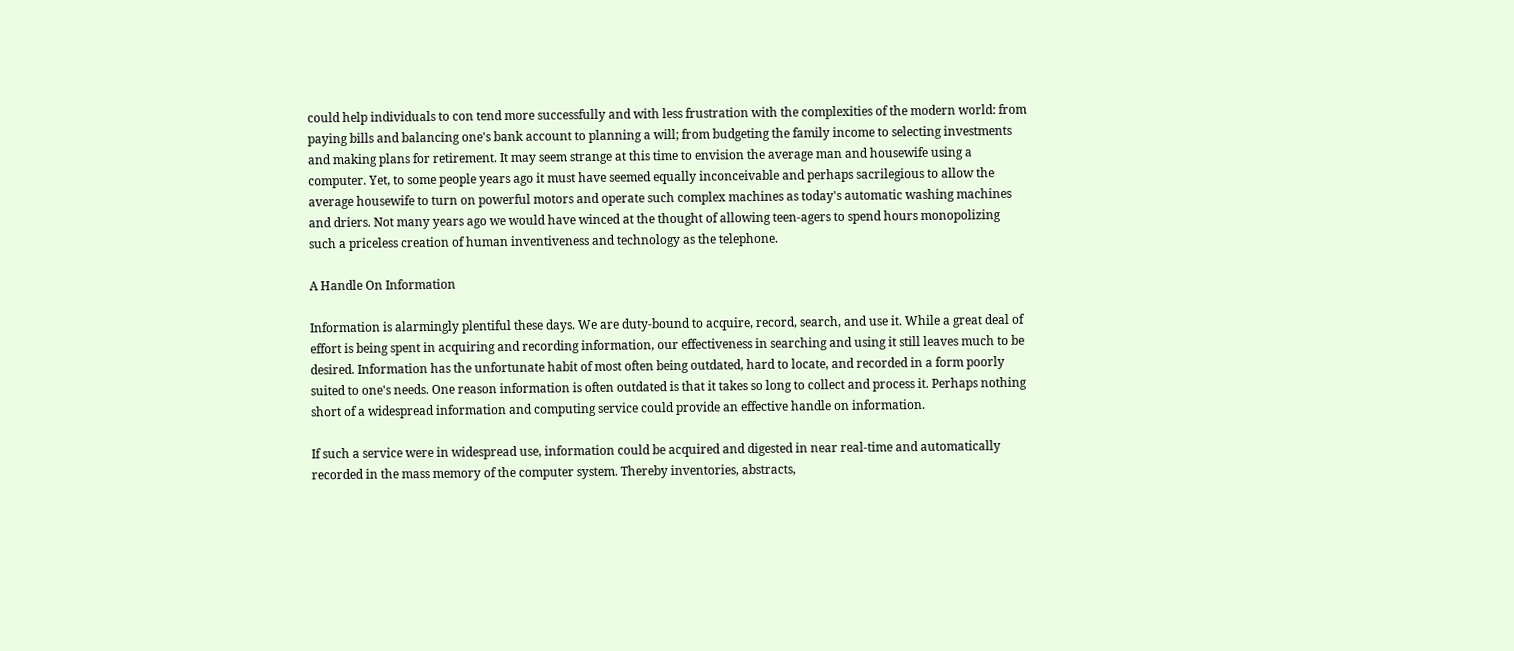could help individuals to con tend more successfully and with less frustration with the complexities of the modern world: from paying bills and balancing one's bank account to planning a will; from budgeting the family income to selecting investments and making plans for retirement. It may seem strange at this time to envision the average man and housewife using a computer. Yet, to some people years ago it must have seemed equally inconceivable and perhaps sacrilegious to allow the average housewife to turn on powerful motors and operate such complex machines as today's automatic washing machines and driers. Not many years ago we would have winced at the thought of allowing teen-agers to spend hours monopolizing such a priceless creation of human inventiveness and technology as the telephone.

A Handle On Information

Information is alarmingly plentiful these days. We are duty-bound to acquire, record, search, and use it. While a great deal of effort is being spent in acquiring and recording information, our effectiveness in searching and using it still leaves much to be desired. Information has the unfortunate habit of most often being outdated, hard to locate, and recorded in a form poorly suited to one's needs. One reason information is often outdated is that it takes so long to collect and process it. Perhaps nothing short of a widespread information and computing service could provide an effective handle on information.

If such a service were in widespread use, information could be acquired and digested in near real-time and automatically recorded in the mass memory of the computer system. Thereby inventories, abstracts,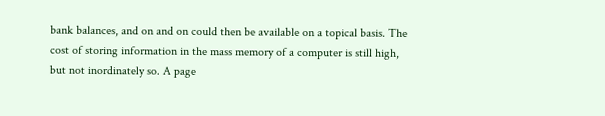bank balances, and on and on could then be available on a topical basis. The cost of storing information in the mass memory of a computer is still high, but not inordinately so. A page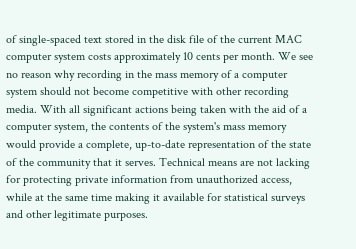of single-spaced text stored in the disk file of the current MAC computer system costs approximately 10 cents per month. We see no reason why recording in the mass memory of a computer system should not become competitive with other recording media. With all significant actions being taken with the aid of a computer system, the contents of the system's mass memory would provide a complete, up-to-date representation of the state of the community that it serves. Technical means are not lacking for protecting private information from unauthorized access, while at the same time making it available for statistical surveys and other legitimate purposes.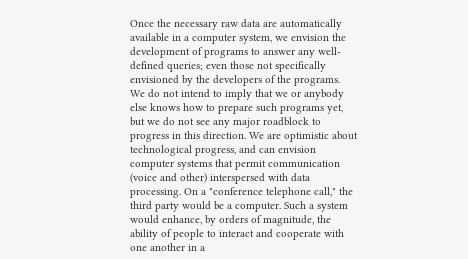Once the necessary raw data are automatically available in a computer system, we envision the development of programs to answer any well-defined queries; even those not specifically envisioned by the developers of the programs. We do not intend to imply that we or anybody else knows how to prepare such programs yet, but we do not see any major roadblock to progress in this direction. We are optimistic about technological progress, and can envision computer systems that permit communication (voice and other) interspersed with data processing. On a "conference telephone call," the third party would be a computer. Such a system would enhance, by orders of magnitude, the ability of people to interact and cooperate with one another in a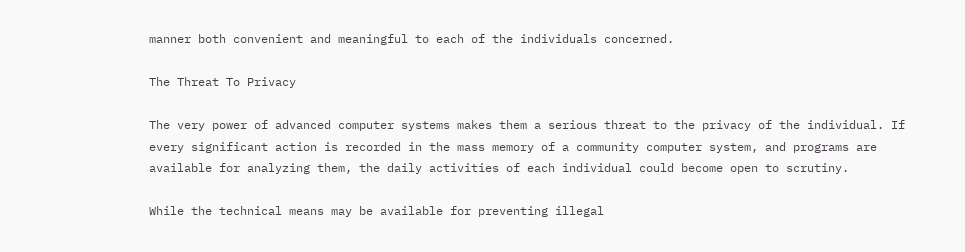manner both convenient and meaningful to each of the individuals concerned.

The Threat To Privacy

The very power of advanced computer systems makes them a serious threat to the privacy of the individual. If every significant action is recorded in the mass memory of a community computer system, and programs are available for analyzing them, the daily activities of each individual could become open to scrutiny.

While the technical means may be available for preventing illegal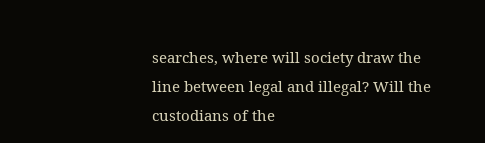searches, where will society draw the line between legal and illegal? Will the custodians of the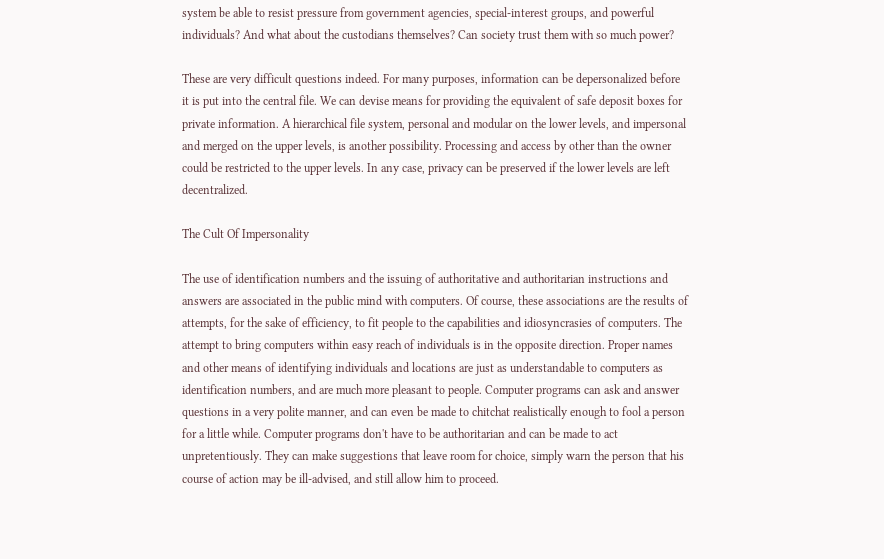system be able to resist pressure from government agencies, special-interest groups, and powerful individuals? And what about the custodians themselves? Can society trust them with so much power?

These are very difficult questions indeed. For many purposes, information can be depersonalized before it is put into the central file. We can devise means for providing the equivalent of safe deposit boxes for private information. A hierarchical file system, personal and modular on the lower levels, and impersonal and merged on the upper levels, is another possibility. Processing and access by other than the owner could be restricted to the upper levels. In any case, privacy can be preserved if the lower levels are left decentralized.

The Cult Of Impersonality

The use of identification numbers and the issuing of authoritative and authoritarian instructions and answers are associated in the public mind with computers. Of course, these associations are the results of attempts, for the sake of efficiency, to fit people to the capabilities and idiosyncrasies of computers. The attempt to bring computers within easy reach of individuals is in the opposite direction. Proper names and other means of identifying individuals and locations are just as understandable to computers as identification numbers, and are much more pleasant to people. Computer programs can ask and answer questions in a very polite manner, and can even be made to chitchat realistically enough to fool a person for a little while. Computer programs don't have to be authoritarian and can be made to act unpretentiously. They can make suggestions that leave room for choice, simply warn the person that his course of action may be ill-advised, and still allow him to proceed.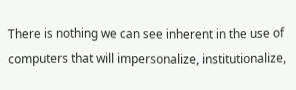There is nothing we can see inherent in the use of computers that will impersonalize, institutionalize,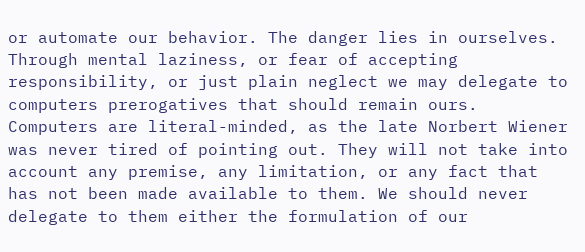or automate our behavior. The danger lies in ourselves. Through mental laziness, or fear of accepting responsibility, or just plain neglect we may delegate to computers prerogatives that should remain ours. Computers are literal-minded, as the late Norbert Wiener was never tired of pointing out. They will not take into account any premise, any limitation, or any fact that has not been made available to them. We should never delegate to them either the formulation of our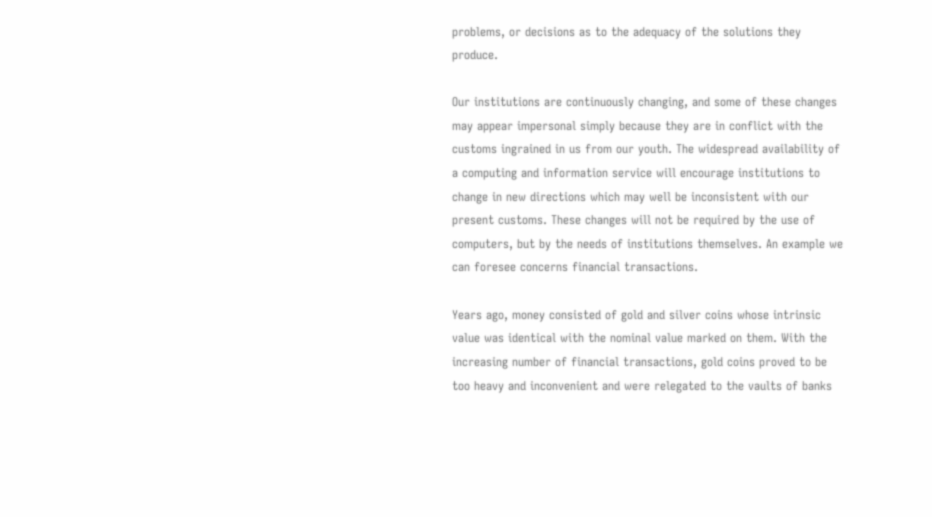problems, or decisions as to the adequacy of the solutions they produce.

Our institutions are continuously changing, and some of these changes may appear impersonal simply because they are in conflict with the customs ingrained in us from our youth. The widespread availability of a computing and information service will encourage institutions to change in new directions which may well be inconsistent with our present customs. These changes will not be required by the use of computers, but by the needs of institutions themselves. An example we can foresee concerns financial transactions.

Years ago, money consisted of gold and silver coins whose intrinsic value was identical with the nominal value marked on them. With the increasing number of financial transactions, gold coins proved to be too heavy and inconvenient and were relegated to the vaults of banks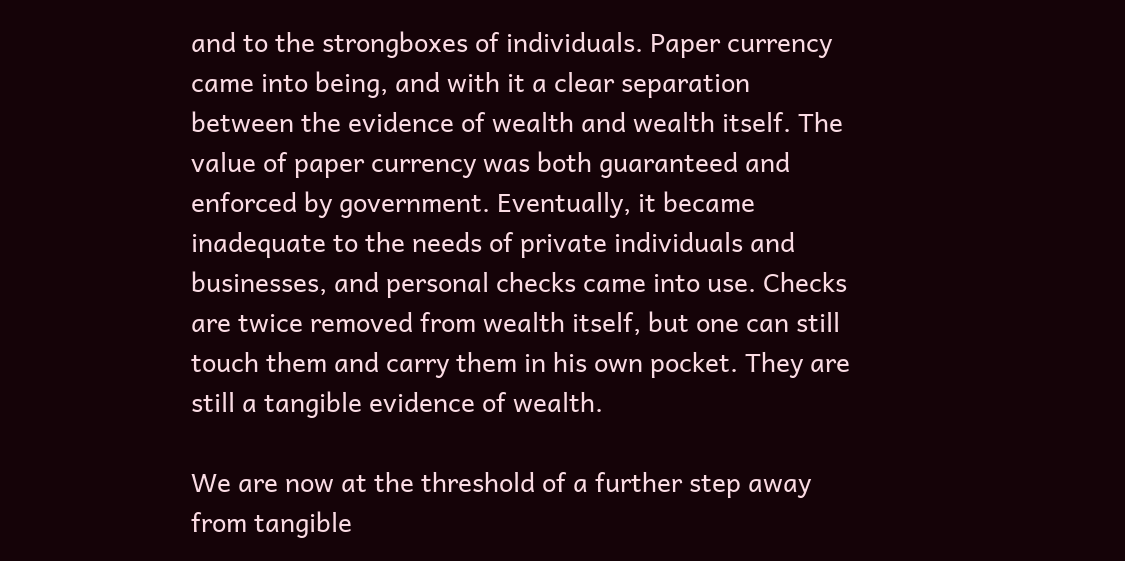and to the strongboxes of individuals. Paper currency came into being, and with it a clear separation between the evidence of wealth and wealth itself. The value of paper currency was both guaranteed and enforced by government. Eventually, it became inadequate to the needs of private individuals and businesses, and personal checks came into use. Checks are twice removed from wealth itself, but one can still touch them and carry them in his own pocket. They are still a tangible evidence of wealth.

We are now at the threshold of a further step away from tangible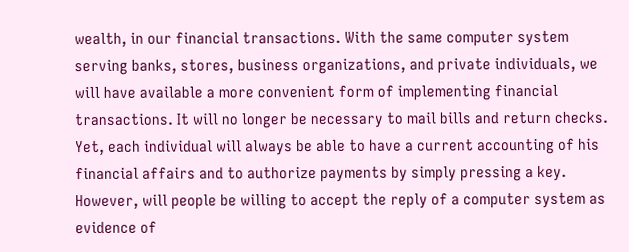wealth, in our financial transactions. With the same computer system serving banks, stores, business organizations, and private individuals, we will have available a more convenient form of implementing financial transactions. It will no longer be necessary to mail bills and return checks. Yet, each individual will always be able to have a current accounting of his financial affairs and to authorize payments by simply pressing a key. However, will people be willing to accept the reply of a computer system as evidence of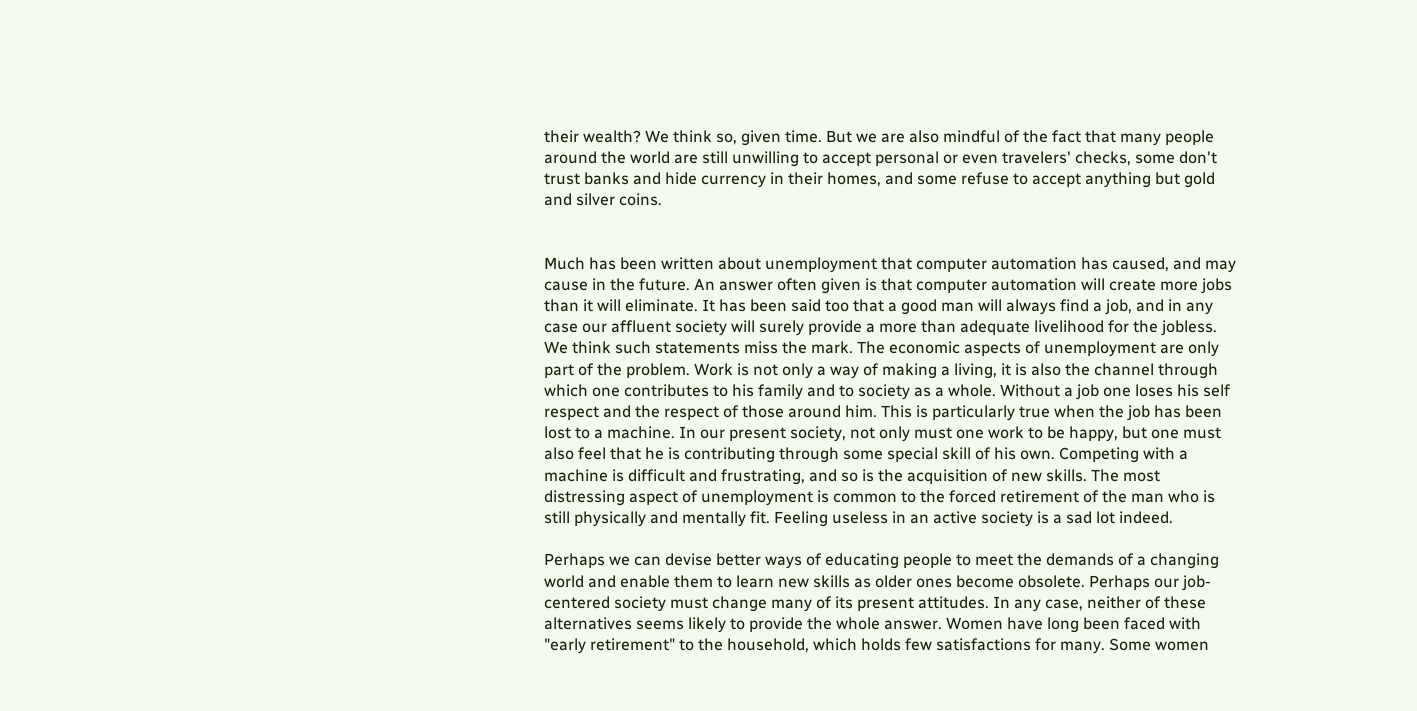their wealth? We think so, given time. But we are also mindful of the fact that many people around the world are still unwilling to accept personal or even travelers' checks, some don't trust banks and hide currency in their homes, and some refuse to accept anything but gold and silver coins.


Much has been written about unemployment that computer automation has caused, and may cause in the future. An answer often given is that computer automation will create more jobs than it will eliminate. It has been said too that a good man will always find a job, and in any case our affluent society will surely provide a more than adequate livelihood for the jobless. We think such statements miss the mark. The economic aspects of unemployment are only part of the problem. Work is not only a way of making a living, it is also the channel through which one contributes to his family and to society as a whole. Without a job one loses his self respect and the respect of those around him. This is particularly true when the job has been lost to a machine. In our present society, not only must one work to be happy, but one must also feel that he is contributing through some special skill of his own. Competing with a machine is difficult and frustrating, and so is the acquisition of new skills. The most distressing aspect of unemployment is common to the forced retirement of the man who is still physically and mentally fit. Feeling useless in an active society is a sad lot indeed.

Perhaps we can devise better ways of educating people to meet the demands of a changing world and enable them to learn new skills as older ones become obsolete. Perhaps our job-centered society must change many of its present attitudes. In any case, neither of these alternatives seems likely to provide the whole answer. Women have long been faced with "early retirement" to the household, which holds few satisfactions for many. Some women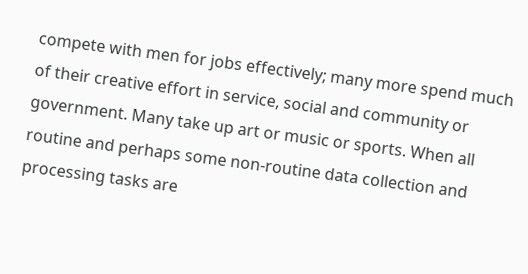compete with men for jobs effectively; many more spend much of their creative effort in service, social and community or government. Many take up art or music or sports. When all routine and perhaps some non-routine data collection and processing tasks are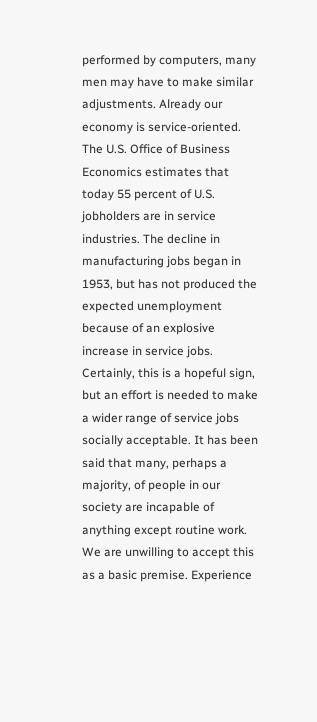performed by computers, many men may have to make similar adjustments. Already our economy is service-oriented. The U.S. Office of Business Economics estimates that today 55 percent of U.S. jobholders are in service industries. The decline in manufacturing jobs began in 1953, but has not produced the expected unemployment because of an explosive increase in service jobs. Certainly, this is a hopeful sign, but an effort is needed to make a wider range of service jobs socially acceptable. It has been said that many, perhaps a majority, of people in our society are incapable of anything except routine work. We are unwilling to accept this as a basic premise. Experience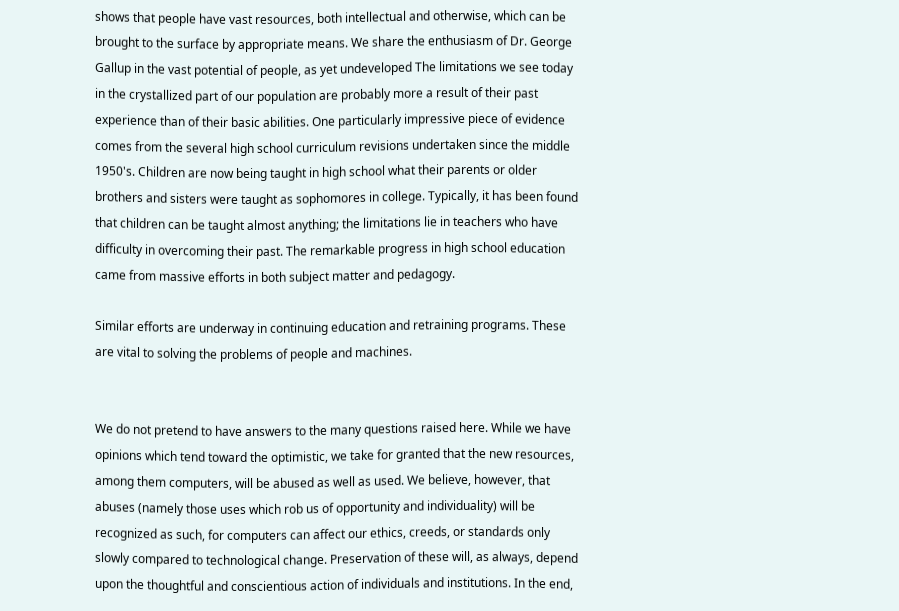shows that people have vast resources, both intellectual and otherwise, which can be brought to the surface by appropriate means. We share the enthusiasm of Dr. George Gallup in the vast potential of people, as yet undeveloped The limitations we see today in the crystallized part of our population are probably more a result of their past experience than of their basic abilities. One particularly impressive piece of evidence comes from the several high school curriculum revisions undertaken since the middle 1950's. Children are now being taught in high school what their parents or older brothers and sisters were taught as sophomores in college. Typically, it has been found that children can be taught almost anything; the limitations lie in teachers who have difficulty in overcoming their past. The remarkable progress in high school education came from massive efforts in both subject matter and pedagogy.

Similar efforts are underway in continuing education and retraining programs. These are vital to solving the problems of people and machines.


We do not pretend to have answers to the many questions raised here. While we have opinions which tend toward the optimistic, we take for granted that the new resources, among them computers, will be abused as well as used. We believe, however, that abuses (namely those uses which rob us of opportunity and individuality) will be recognized as such, for computers can affect our ethics, creeds, or standards only slowly compared to technological change. Preservation of these will, as always, depend upon the thoughtful and conscientious action of individuals and institutions. In the end,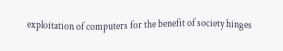exploitation of computers for the benefit of society hinges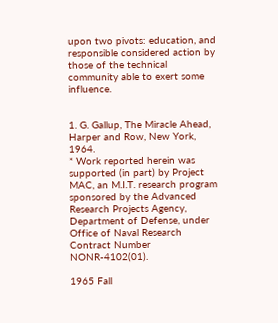upon two pivots: education, and responsible considered action by those of the technical community able to exert some influence.


1. G. Gallup, The Miracle Ahead, Harper and Row, New York, 1964.
* Work reported herein was supported (in part) by Project MAC, an M.I.T. research program sponsored by the Advanced Research Projects Agency, Department of Defense, under Office of Naval Research Contract Number NONR-4102(01).

1965 Fall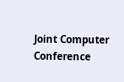Joint Computer Conference